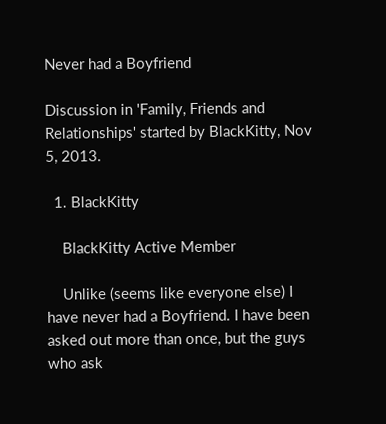Never had a Boyfriend

Discussion in 'Family, Friends and Relationships' started by BlackKitty, Nov 5, 2013.

  1. BlackKitty

    BlackKitty Active Member

    Unlike (seems like everyone else) I have never had a Boyfriend. I have been asked out more than once, but the guys who ask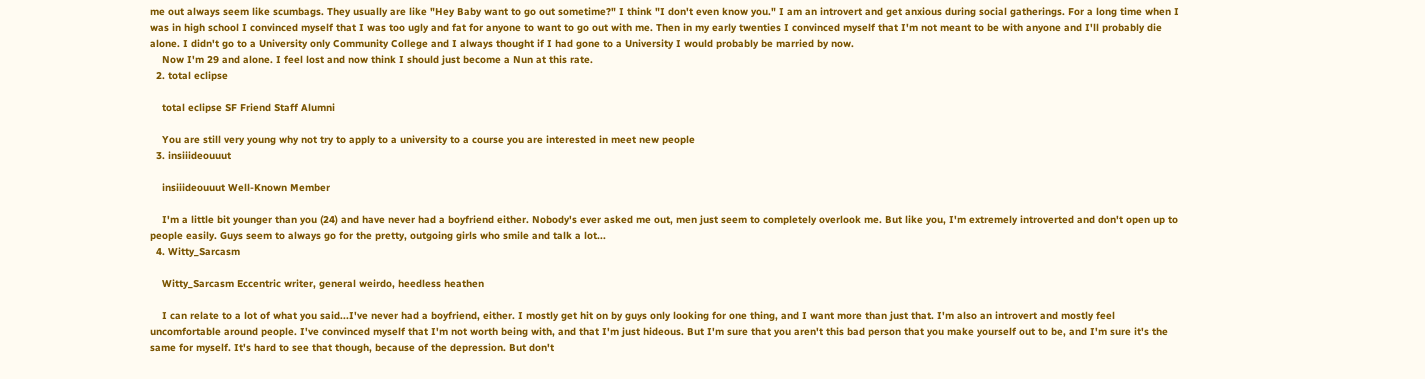me out always seem like scumbags. They usually are like "Hey Baby want to go out sometime?" I think "I don't even know you." I am an introvert and get anxious during social gatherings. For a long time when I was in high school I convinced myself that I was too ugly and fat for anyone to want to go out with me. Then in my early twenties I convinced myself that I'm not meant to be with anyone and I'll probably die alone. I didn't go to a University only Community College and I always thought if I had gone to a University I would probably be married by now.
    Now I'm 29 and alone. I feel lost and now think I should just become a Nun at this rate.
  2. total eclipse

    total eclipse SF Friend Staff Alumni

    You are still very young why not try to apply to a university to a course you are interested in meet new people
  3. insiiideouuut

    insiiideouuut Well-Known Member

    I'm a little bit younger than you (24) and have never had a boyfriend either. Nobody's ever asked me out, men just seem to completely overlook me. But like you, I'm extremely introverted and don't open up to people easily. Guys seem to always go for the pretty, outgoing girls who smile and talk a lot...
  4. Witty_Sarcasm

    Witty_Sarcasm Eccentric writer, general weirdo, heedless heathen

    I can relate to a lot of what you said...I've never had a boyfriend, either. I mostly get hit on by guys only looking for one thing, and I want more than just that. I'm also an introvert and mostly feel uncomfortable around people. I've convinced myself that I'm not worth being with, and that I'm just hideous. But I'm sure that you aren't this bad person that you make yourself out to be, and I'm sure it's the same for myself. It's hard to see that though, because of the depression. But don't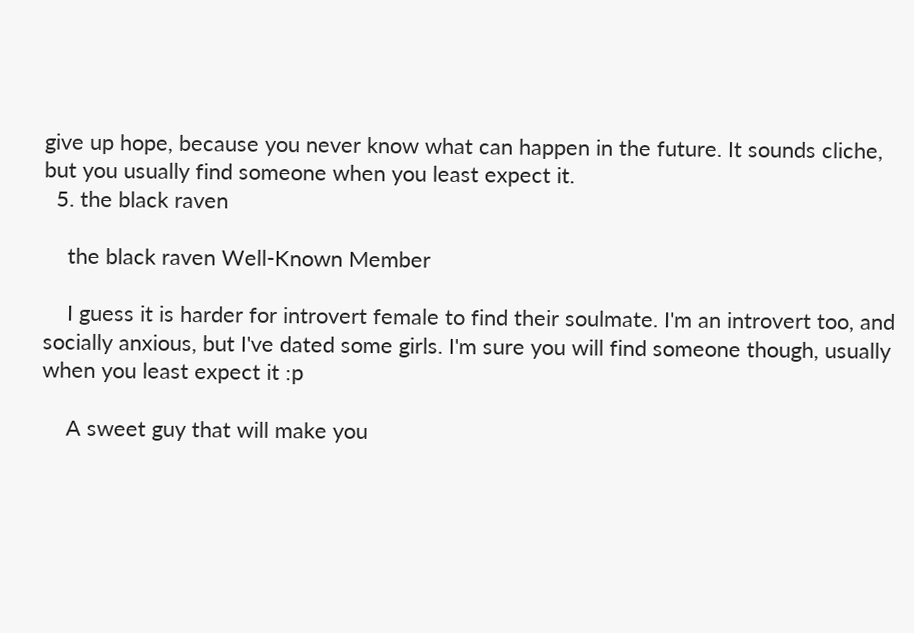give up hope, because you never know what can happen in the future. It sounds cliche, but you usually find someone when you least expect it.
  5. the black raven

    the black raven Well-Known Member

    I guess it is harder for introvert female to find their soulmate. I'm an introvert too, and socially anxious, but I've dated some girls. I'm sure you will find someone though, usually when you least expect it :p

    A sweet guy that will make you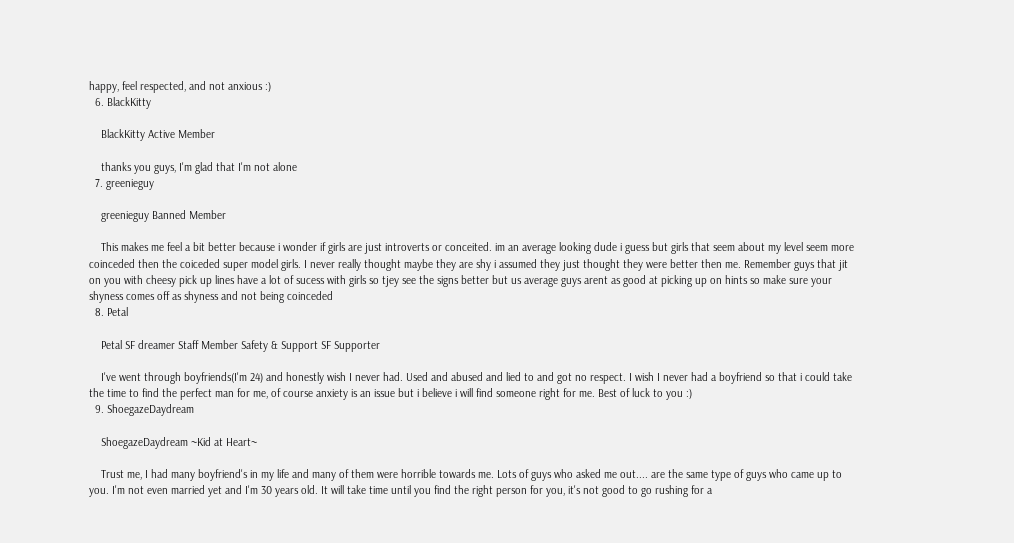happy, feel respected, and not anxious :)
  6. BlackKitty

    BlackKitty Active Member

    thanks you guys, I'm glad that I'm not alone
  7. greenieguy

    greenieguy Banned Member

    This makes me feel a bit better because i wonder if girls are just introverts or conceited. im an average looking dude i guess but girls that seem about my level seem more coinceded then the coiceded super model girls. I never really thought maybe they are shy i assumed they just thought they were better then me. Remember guys that jit on you with cheesy pick up lines have a lot of sucess with girls so tjey see the signs better but us average guys arent as good at picking up on hints so make sure your shyness comes off as shyness and not being coinceded
  8. Petal

    Petal SF dreamer Staff Member Safety & Support SF Supporter

    I've went through boyfriends(I'm 24) and honestly wish I never had. Used and abused and lied to and got no respect. I wish I never had a boyfriend so that i could take the time to find the perfect man for me, of course anxiety is an issue but i believe i will find someone right for me. Best of luck to you :)
  9. ShoegazeDaydream

    ShoegazeDaydream ~Kid at Heart~

    Trust me, I had many boyfriend's in my life and many of them were horrible towards me. Lots of guys who asked me out.... are the same type of guys who came up to you. I'm not even married yet and I'm 30 years old. It will take time until you find the right person for you, it's not good to go rushing for a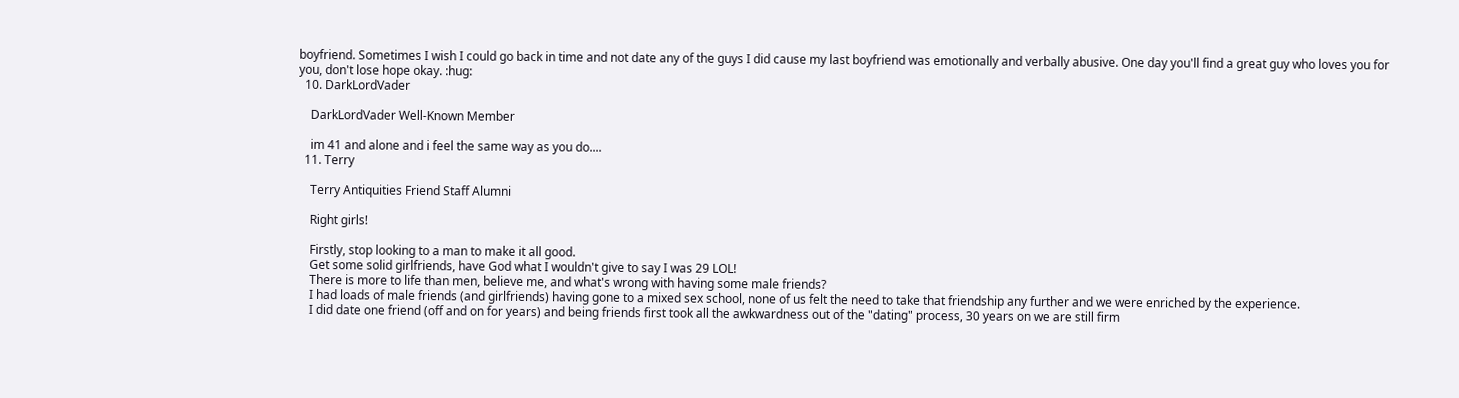boyfriend. Sometimes I wish I could go back in time and not date any of the guys I did cause my last boyfriend was emotionally and verbally abusive. One day you'll find a great guy who loves you for you, don't lose hope okay. :hug:
  10. DarkLordVader

    DarkLordVader Well-Known Member

    im 41 and alone and i feel the same way as you do....
  11. Terry

    Terry Antiquities Friend Staff Alumni

    Right girls!

    Firstly, stop looking to a man to make it all good.
    Get some solid girlfriends, have God what I wouldn't give to say I was 29 LOL!
    There is more to life than men, believe me, and what's wrong with having some male friends?
    I had loads of male friends (and girlfriends) having gone to a mixed sex school, none of us felt the need to take that friendship any further and we were enriched by the experience.
    I did date one friend (off and on for years) and being friends first took all the awkwardness out of the "dating" process, 30 years on we are still firm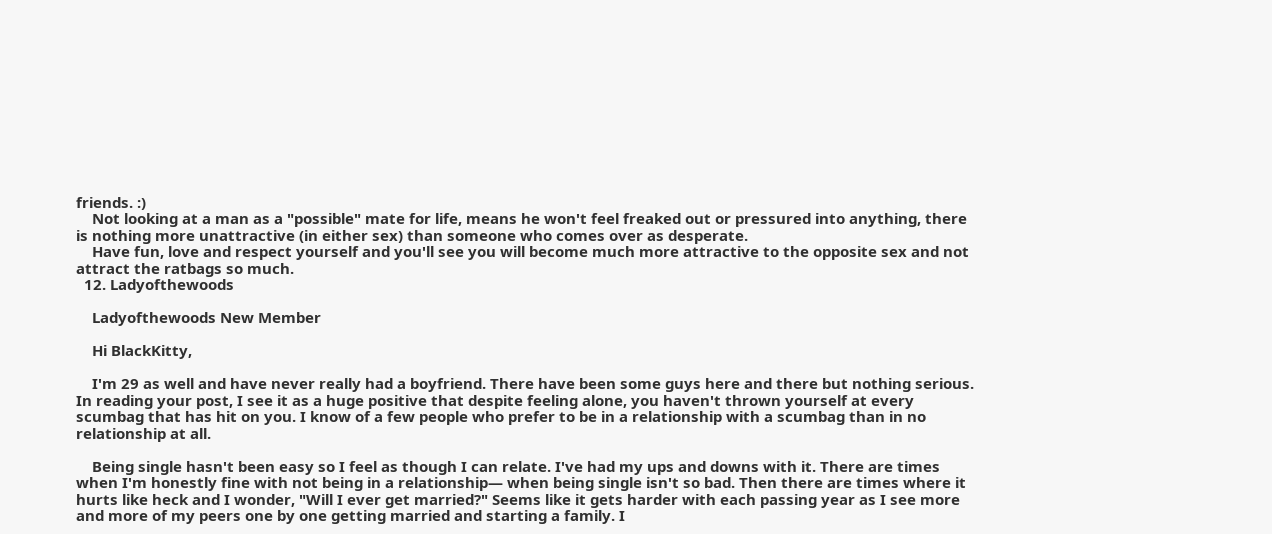friends. :)
    Not looking at a man as a "possible" mate for life, means he won't feel freaked out or pressured into anything, there is nothing more unattractive (in either sex) than someone who comes over as desperate.
    Have fun, love and respect yourself and you'll see you will become much more attractive to the opposite sex and not attract the ratbags so much.
  12. Ladyofthewoods

    Ladyofthewoods New Member

    Hi BlackKitty,

    I'm 29 as well and have never really had a boyfriend. There have been some guys here and there but nothing serious. In reading your post, I see it as a huge positive that despite feeling alone, you haven't thrown yourself at every scumbag that has hit on you. I know of a few people who prefer to be in a relationship with a scumbag than in no relationship at all.

    Being single hasn't been easy so I feel as though I can relate. I've had my ups and downs with it. There are times when I'm honestly fine with not being in a relationship— when being single isn't so bad. Then there are times where it hurts like heck and I wonder, "Will I ever get married?" Seems like it gets harder with each passing year as I see more and more of my peers one by one getting married and starting a family. I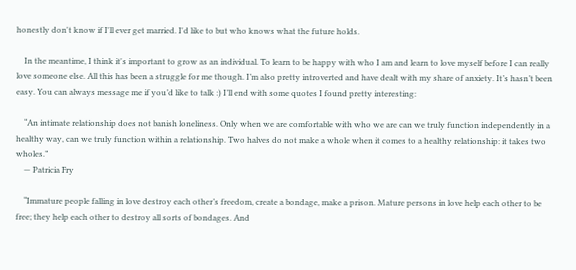honestly don't know if I'll ever get married. I'd like to but who knows what the future holds.

    In the meantime, I think it's important to grow as an individual. To learn to be happy with who I am and learn to love myself before I can really love someone else. All this has been a struggle for me though. I’m also pretty introverted and have dealt with my share of anxiety. It’s hasn’t been easy. You can always message me if you’d like to talk :) I’ll end with some quotes I found pretty interesting:

    “An intimate relationship does not banish loneliness. Only when we are comfortable with who we are can we truly function independently in a healthy way, can we truly function within a relationship. Two halves do not make a whole when it comes to a healthy relationship: it takes two wholes.”
    — Patricia Fry

    “Immature people falling in love destroy each other’s freedom, create a bondage, make a prison. Mature persons in love help each other to be free; they help each other to destroy all sorts of bondages. And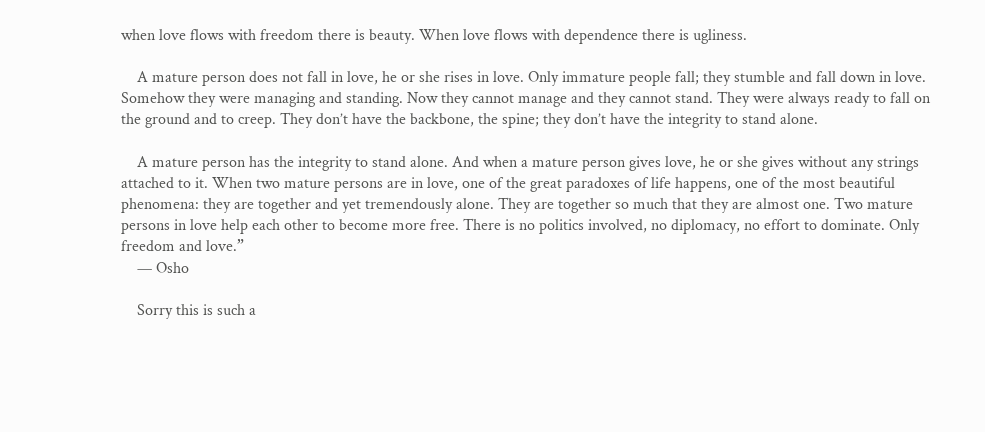when love flows with freedom there is beauty. When love flows with dependence there is ugliness.

    A mature person does not fall in love, he or she rises in love. Only immature people fall; they stumble and fall down in love. Somehow they were managing and standing. Now they cannot manage and they cannot stand. They were always ready to fall on the ground and to creep. They don’t have the backbone, the spine; they don’t have the integrity to stand alone.

    A mature person has the integrity to stand alone. And when a mature person gives love, he or she gives without any strings attached to it. When two mature persons are in love, one of the great paradoxes of life happens, one of the most beautiful phenomena: they are together and yet tremendously alone. They are together so much that they are almost one. Two mature persons in love help each other to become more free. There is no politics involved, no diplomacy, no effort to dominate. Only freedom and love.”
    — Osho

    Sorry this is such a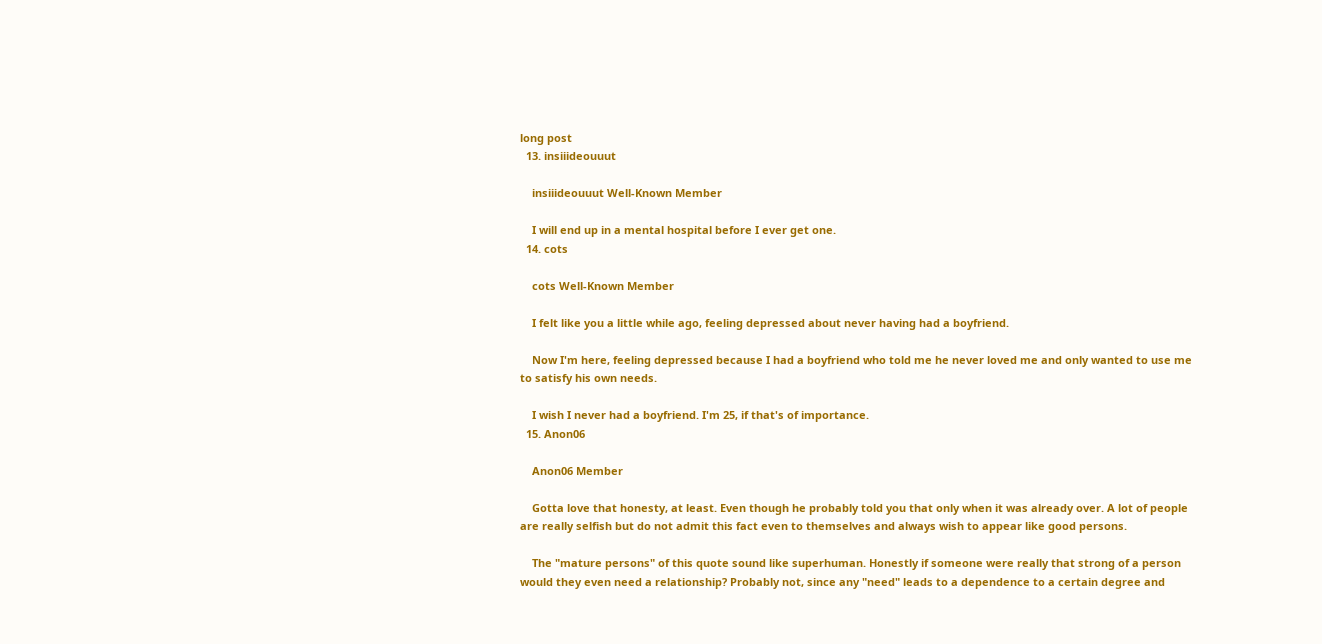long post
  13. insiiideouuut

    insiiideouuut Well-Known Member

    I will end up in a mental hospital before I ever get one.
  14. cots

    cots Well-Known Member

    I felt like you a little while ago, feeling depressed about never having had a boyfriend.

    Now I'm here, feeling depressed because I had a boyfriend who told me he never loved me and only wanted to use me to satisfy his own needs.

    I wish I never had a boyfriend. I'm 25, if that's of importance.
  15. Anon06

    Anon06 Member

    Gotta love that honesty, at least. Even though he probably told you that only when it was already over. A lot of people are really selfish but do not admit this fact even to themselves and always wish to appear like good persons.

    The "mature persons" of this quote sound like superhuman. Honestly if someone were really that strong of a person would they even need a relationship? Probably not, since any "need" leads to a dependence to a certain degree and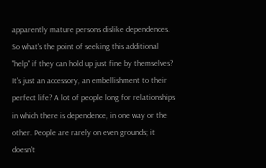apparently mature persons dislike dependences. So what's the point of seeking this additional "help" if they can hold up just fine by themselves? It's just an accessory, an embellishment to their perfect life? A lot of people long for relationships in which there is dependence, in one way or the other. People are rarely on even grounds; it doesn't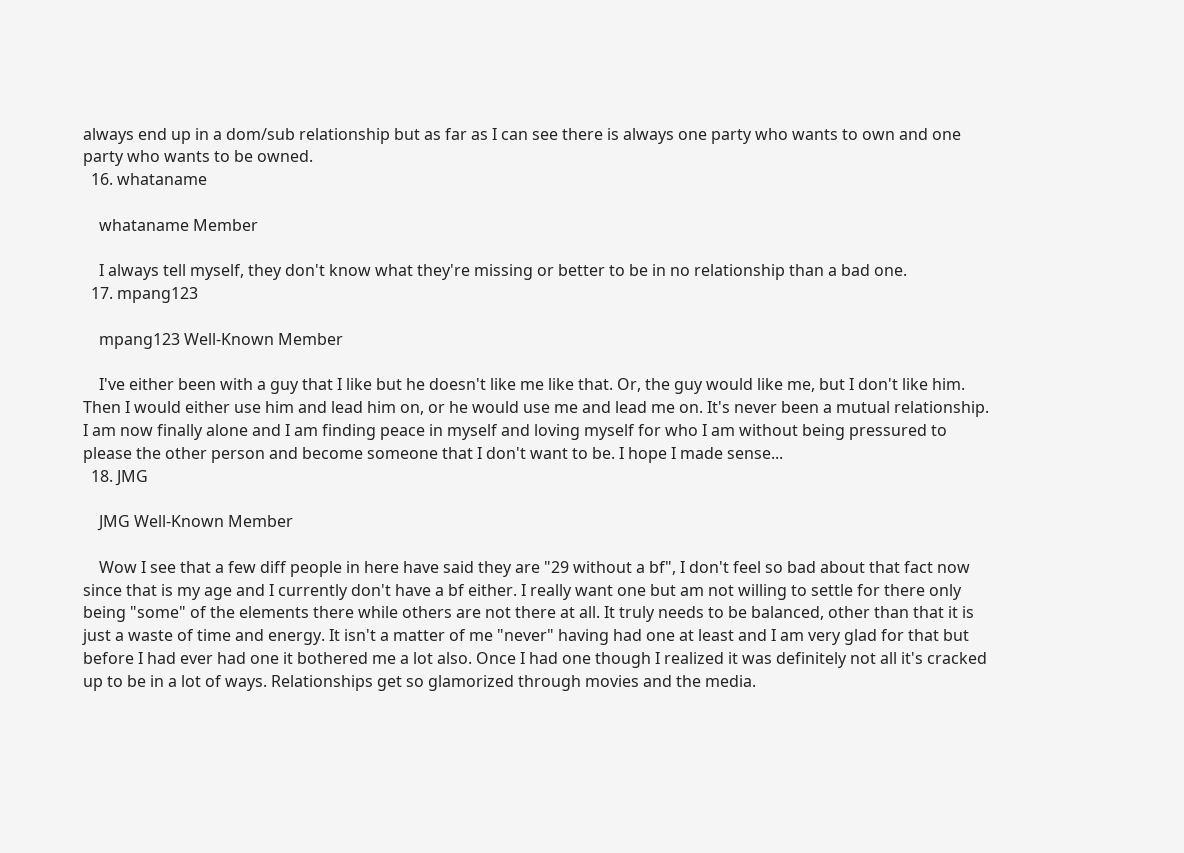always end up in a dom/sub relationship but as far as I can see there is always one party who wants to own and one party who wants to be owned.
  16. whataname

    whataname Member

    I always tell myself, they don't know what they're missing or better to be in no relationship than a bad one.
  17. mpang123

    mpang123 Well-Known Member

    I've either been with a guy that I like but he doesn't like me like that. Or, the guy would like me, but I don't like him. Then I would either use him and lead him on, or he would use me and lead me on. It's never been a mutual relationship. I am now finally alone and I am finding peace in myself and loving myself for who I am without being pressured to please the other person and become someone that I don't want to be. I hope I made sense...
  18. JMG

    JMG Well-Known Member

    Wow I see that a few diff people in here have said they are "29 without a bf", I don't feel so bad about that fact now since that is my age and I currently don't have a bf either. I really want one but am not willing to settle for there only being "some" of the elements there while others are not there at all. It truly needs to be balanced, other than that it is just a waste of time and energy. It isn't a matter of me "never" having had one at least and I am very glad for that but before I had ever had one it bothered me a lot also. Once I had one though I realized it was definitely not all it's cracked up to be in a lot of ways. Relationships get so glamorized through movies and the media.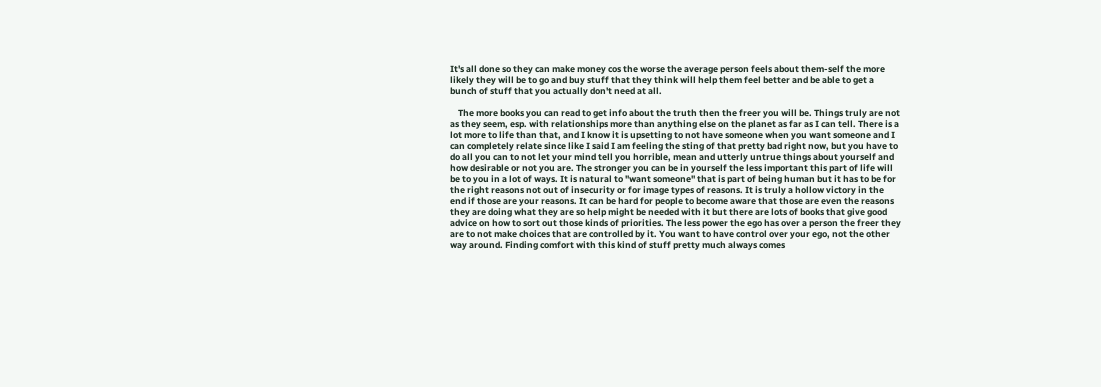It's all done so they can make money cos the worse the average person feels about them-self the more likely they will be to go and buy stuff that they think will help them feel better and be able to get a bunch of stuff that you actually don't need at all.

    The more books you can read to get info about the truth then the freer you will be. Things truly are not as they seem, esp. with relationships more than anything else on the planet as far as I can tell. There is a lot more to life than that, and I know it is upsetting to not have someone when you want someone and I can completely relate since like I said I am feeling the sting of that pretty bad right now, but you have to do all you can to not let your mind tell you horrible, mean and utterly untrue things about yourself and how desirable or not you are. The stronger you can be in yourself the less important this part of life will be to you in a lot of ways. It is natural to "want someone" that is part of being human but it has to be for the right reasons not out of insecurity or for image types of reasons. It is truly a hollow victory in the end if those are your reasons. It can be hard for people to become aware that those are even the reasons they are doing what they are so help might be needed with it but there are lots of books that give good advice on how to sort out those kinds of priorities. The less power the ego has over a person the freer they are to not make choices that are controlled by it. You want to have control over your ego, not the other way around. Finding comfort with this kind of stuff pretty much always comes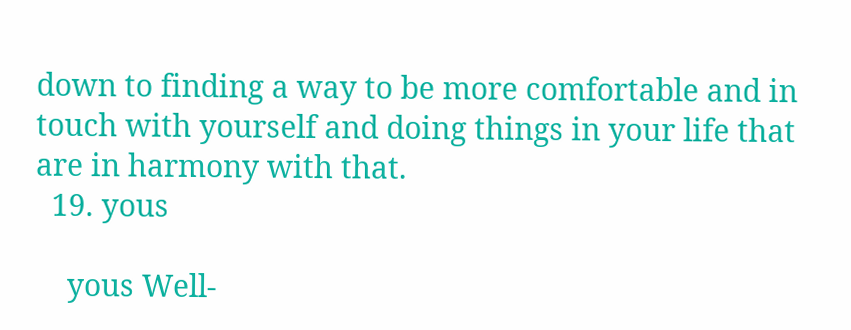down to finding a way to be more comfortable and in touch with yourself and doing things in your life that are in harmony with that.
  19. yous

    yous Well-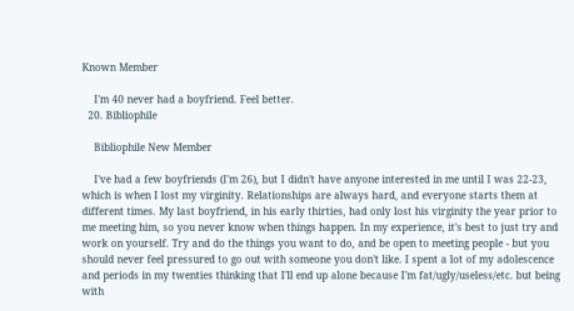Known Member

    I'm 40 never had a boyfriend. Feel better.
  20. Bibliophile

    Bibliophile New Member

    I've had a few boyfriends (I'm 26), but I didn't have anyone interested in me until I was 22-23, which is when I lost my virginity. Relationships are always hard, and everyone starts them at different times. My last boyfriend, in his early thirties, had only lost his virginity the year prior to me meeting him, so you never know when things happen. In my experience, it's best to just try and work on yourself. Try and do the things you want to do, and be open to meeting people - but you should never feel pressured to go out with someone you don't like. I spent a lot of my adolescence and periods in my twenties thinking that I'll end up alone because I'm fat/ugly/useless/etc. but being with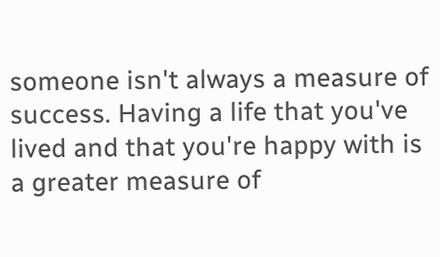someone isn't always a measure of success. Having a life that you've lived and that you're happy with is a greater measure of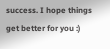success. I hope things get better for you :)